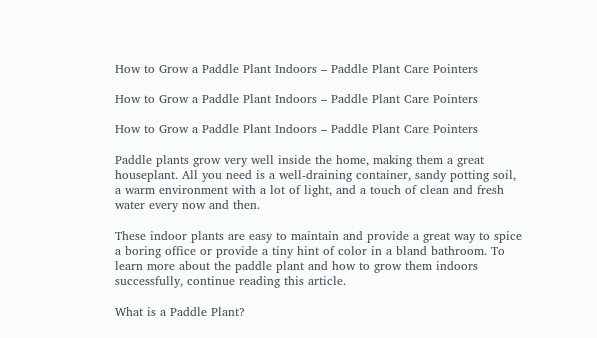How to Grow a Paddle Plant Indoors – Paddle Plant Care Pointers

How to Grow a Paddle Plant Indoors – Paddle Plant Care Pointers

How to Grow a Paddle Plant Indoors – Paddle Plant Care Pointers

Paddle plants grow very well inside the home, making them a great houseplant. All you need is a well-draining container, sandy potting soil, a warm environment with a lot of light, and a touch of clean and fresh water every now and then.

These indoor plants are easy to maintain and provide a great way to spice a boring office or provide a tiny hint of color in a bland bathroom. To learn more about the paddle plant and how to grow them indoors successfully, continue reading this article.

What is a Paddle Plant?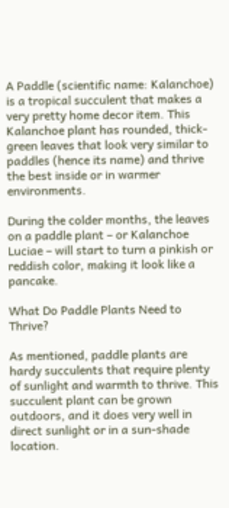A Paddle (scientific name: Kalanchoe) is a tropical succulent that makes a very pretty home decor item. This Kalanchoe plant has rounded, thick-green leaves that look very similar to paddles (hence its name) and thrive the best inside or in warmer environments.

During the colder months, the leaves on a paddle plant – or Kalanchoe Luciae – will start to turn a pinkish or reddish color, making it look like a pancake.

What Do Paddle Plants Need to Thrive?

As mentioned, paddle plants are hardy succulents that require plenty of sunlight and warmth to thrive. This succulent plant can be grown outdoors, and it does very well in direct sunlight or in a sun-shade location.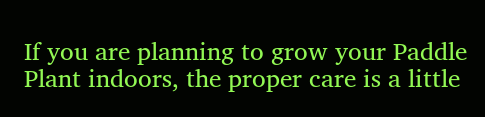If you are planning to grow your Paddle Plant indoors, the proper care is a little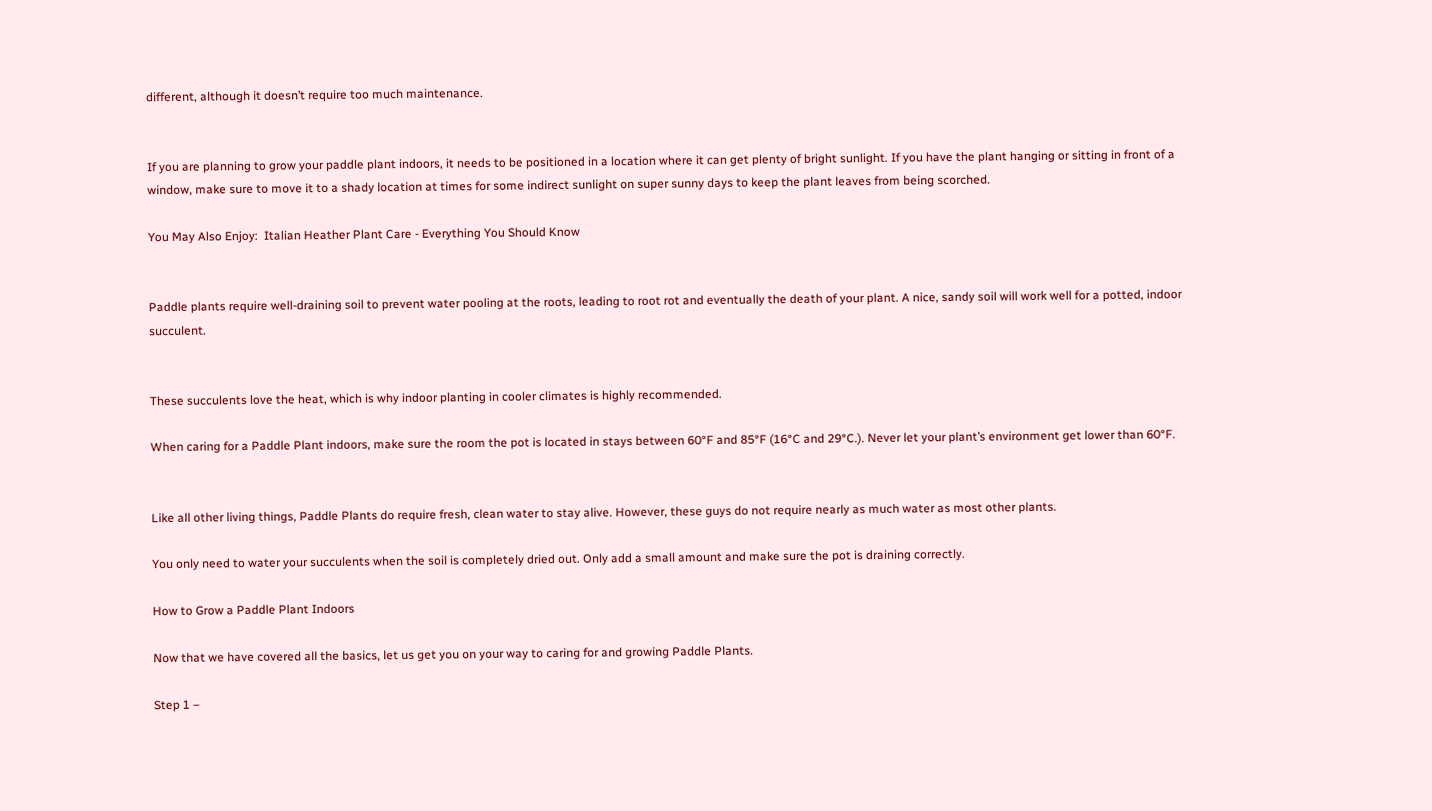different, although it doesn’t require too much maintenance.


If you are planning to grow your paddle plant indoors, it needs to be positioned in a location where it can get plenty of bright sunlight. If you have the plant hanging or sitting in front of a window, make sure to move it to a shady location at times for some indirect sunlight on super sunny days to keep the plant leaves from being scorched.

You May Also Enjoy:  Italian Heather Plant Care - Everything You Should Know


Paddle plants require well-draining soil to prevent water pooling at the roots, leading to root rot and eventually the death of your plant. A nice, sandy soil will work well for a potted, indoor succulent.


These succulents love the heat, which is why indoor planting in cooler climates is highly recommended.

When caring for a Paddle Plant indoors, make sure the room the pot is located in stays between 60°F and 85°F (16°C and 29°C.). Never let your plant’s environment get lower than 60°F.


Like all other living things, Paddle Plants do require fresh, clean water to stay alive. However, these guys do not require nearly as much water as most other plants.

You only need to water your succulents when the soil is completely dried out. Only add a small amount and make sure the pot is draining correctly.

How to Grow a Paddle Plant Indoors

Now that we have covered all the basics, let us get you on your way to caring for and growing Paddle Plants.

Step 1 –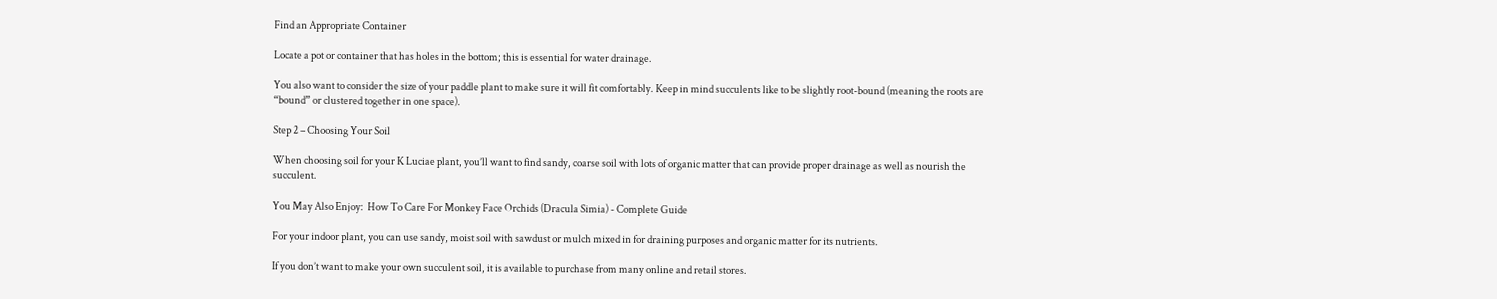Find an Appropriate Container

Locate a pot or container that has holes in the bottom; this is essential for water drainage.

You also want to consider the size of your paddle plant to make sure it will fit comfortably. Keep in mind succulents like to be slightly root-bound (meaning the roots are “bound” or clustered together in one space).

Step 2 – Choosing Your Soil

When choosing soil for your K Luciae plant, you’ll want to find sandy, coarse soil with lots of organic matter that can provide proper drainage as well as nourish the succulent.

You May Also Enjoy:  How To Care For Monkey Face Orchids (Dracula Simia) - Complete Guide

For your indoor plant, you can use sandy, moist soil with sawdust or mulch mixed in for draining purposes and organic matter for its nutrients.

If you don’t want to make your own succulent soil, it is available to purchase from many online and retail stores.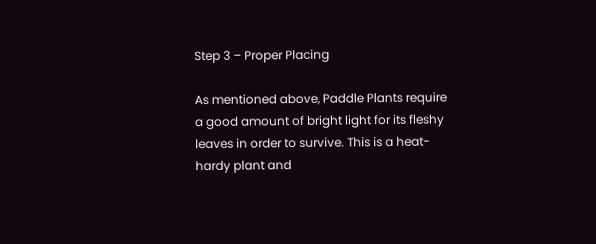Step 3 – Proper Placing

As mentioned above, Paddle Plants require a good amount of bright light for its fleshy leaves in order to survive. This is a heat-hardy plant and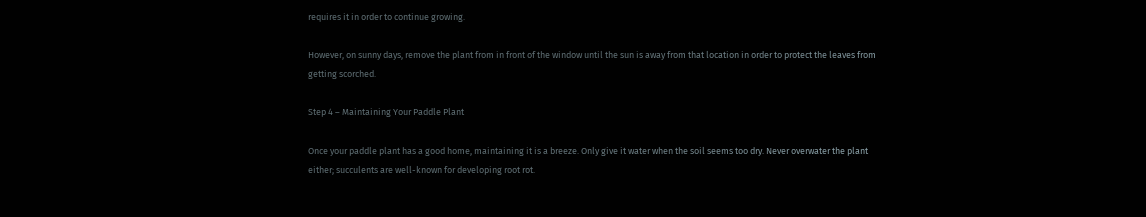requires it in order to continue growing.

However, on sunny days, remove the plant from in front of the window until the sun is away from that location in order to protect the leaves from getting scorched.

Step 4 – Maintaining Your Paddle Plant

Once your paddle plant has a good home, maintaining it is a breeze. Only give it water when the soil seems too dry. Never overwater the plant either; succulents are well-known for developing root rot.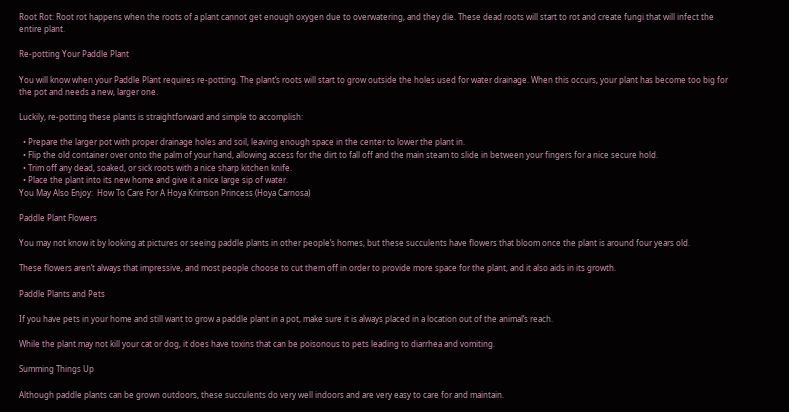Root Rot: Root rot happens when the roots of a plant cannot get enough oxygen due to overwatering, and they die. These dead roots will start to rot and create fungi that will infect the entire plant.

Re-potting Your Paddle Plant

You will know when your Paddle Plant requires re-potting. The plant’s roots will start to grow outside the holes used for water drainage. When this occurs, your plant has become too big for the pot and needs a new, larger one.

Luckily, re-potting these plants is straightforward and simple to accomplish:

  • Prepare the larger pot with proper drainage holes and soil, leaving enough space in the center to lower the plant in.
  • Flip the old container over onto the palm of your hand, allowing access for the dirt to fall off and the main steam to slide in between your fingers for a nice secure hold.
  • Trim off any dead, soaked, or sick roots with a nice sharp kitchen knife.
  • Place the plant into its new home and give it a nice large sip of water.
You May Also Enjoy:  How To Care For A Hoya Krimson Princess (Hoya Carnosa)

Paddle Plant Flowers

You may not know it by looking at pictures or seeing paddle plants in other people’s homes, but these succulents have flowers that bloom once the plant is around four years old.

These flowers aren’t always that impressive, and most people choose to cut them off in order to provide more space for the plant, and it also aids in its growth.

Paddle Plants and Pets

If you have pets in your home and still want to grow a paddle plant in a pot, make sure it is always placed in a location out of the animal’s reach.

While the plant may not kill your cat or dog, it does have toxins that can be poisonous to pets leading to diarrhea and vomiting.

Summing Things Up

Although paddle plants can be grown outdoors, these succulents do very well indoors and are very easy to care for and maintain.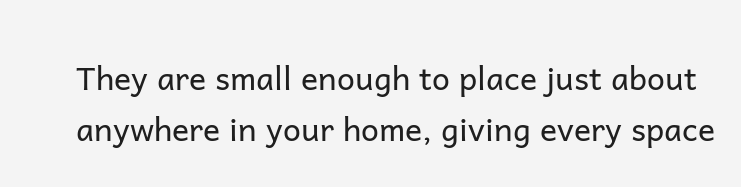They are small enough to place just about anywhere in your home, giving every space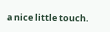a nice little touch.